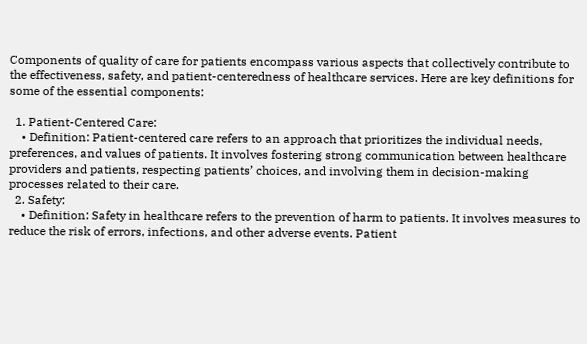Components of quality of care for patients encompass various aspects that collectively contribute to the effectiveness, safety, and patient-centeredness of healthcare services. Here are key definitions for some of the essential components:

  1. Patient-Centered Care:
    • Definition: Patient-centered care refers to an approach that prioritizes the individual needs, preferences, and values of patients. It involves fostering strong communication between healthcare providers and patients, respecting patients’ choices, and involving them in decision-making processes related to their care.
  2. Safety:
    • Definition: Safety in healthcare refers to the prevention of harm to patients. It involves measures to reduce the risk of errors, infections, and other adverse events. Patient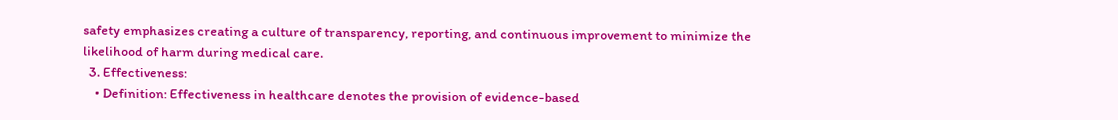safety emphasizes creating a culture of transparency, reporting, and continuous improvement to minimize the likelihood of harm during medical care.
  3. Effectiveness:
    • Definition: Effectiveness in healthcare denotes the provision of evidence-based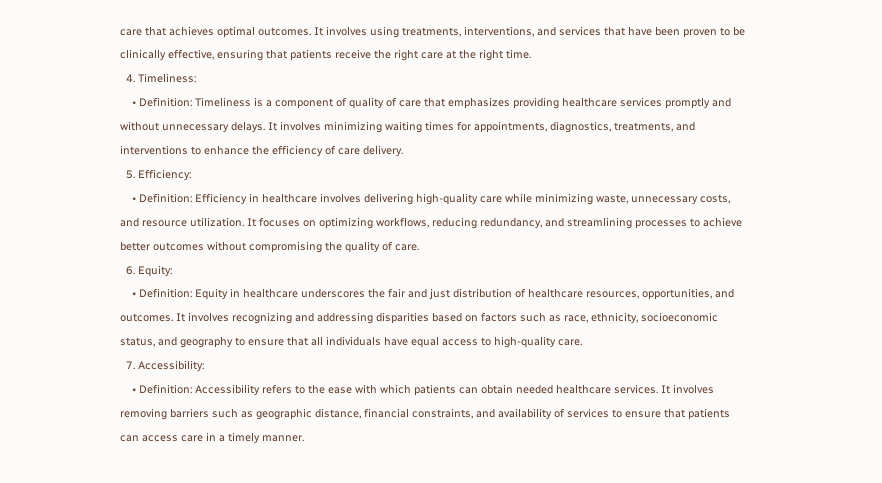care that achieves optimal outcomes. It involves using treatments, interventions, and services that have been proven to be clinically effective, ensuring that patients receive the right care at the right time.
  4. Timeliness:
    • Definition: Timeliness is a component of quality of care that emphasizes providing healthcare services promptly and without unnecessary delays. It involves minimizing waiting times for appointments, diagnostics, treatments, and interventions to enhance the efficiency of care delivery.
  5. Efficiency:
    • Definition: Efficiency in healthcare involves delivering high-quality care while minimizing waste, unnecessary costs, and resource utilization. It focuses on optimizing workflows, reducing redundancy, and streamlining processes to achieve better outcomes without compromising the quality of care.
  6. Equity:
    • Definition: Equity in healthcare underscores the fair and just distribution of healthcare resources, opportunities, and outcomes. It involves recognizing and addressing disparities based on factors such as race, ethnicity, socioeconomic status, and geography to ensure that all individuals have equal access to high-quality care.
  7. Accessibility:
    • Definition: Accessibility refers to the ease with which patients can obtain needed healthcare services. It involves removing barriers such as geographic distance, financial constraints, and availability of services to ensure that patients can access care in a timely manner.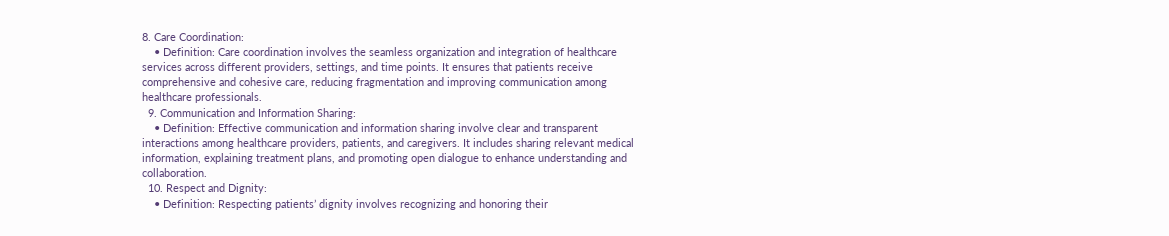8. Care Coordination:
    • Definition: Care coordination involves the seamless organization and integration of healthcare services across different providers, settings, and time points. It ensures that patients receive comprehensive and cohesive care, reducing fragmentation and improving communication among healthcare professionals.
  9. Communication and Information Sharing:
    • Definition: Effective communication and information sharing involve clear and transparent interactions among healthcare providers, patients, and caregivers. It includes sharing relevant medical information, explaining treatment plans, and promoting open dialogue to enhance understanding and collaboration.
  10. Respect and Dignity:
    • Definition: Respecting patients’ dignity involves recognizing and honoring their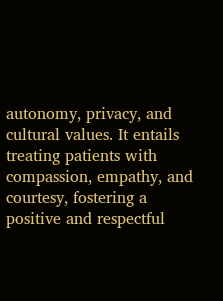autonomy, privacy, and cultural values. It entails treating patients with compassion, empathy, and courtesy, fostering a positive and respectful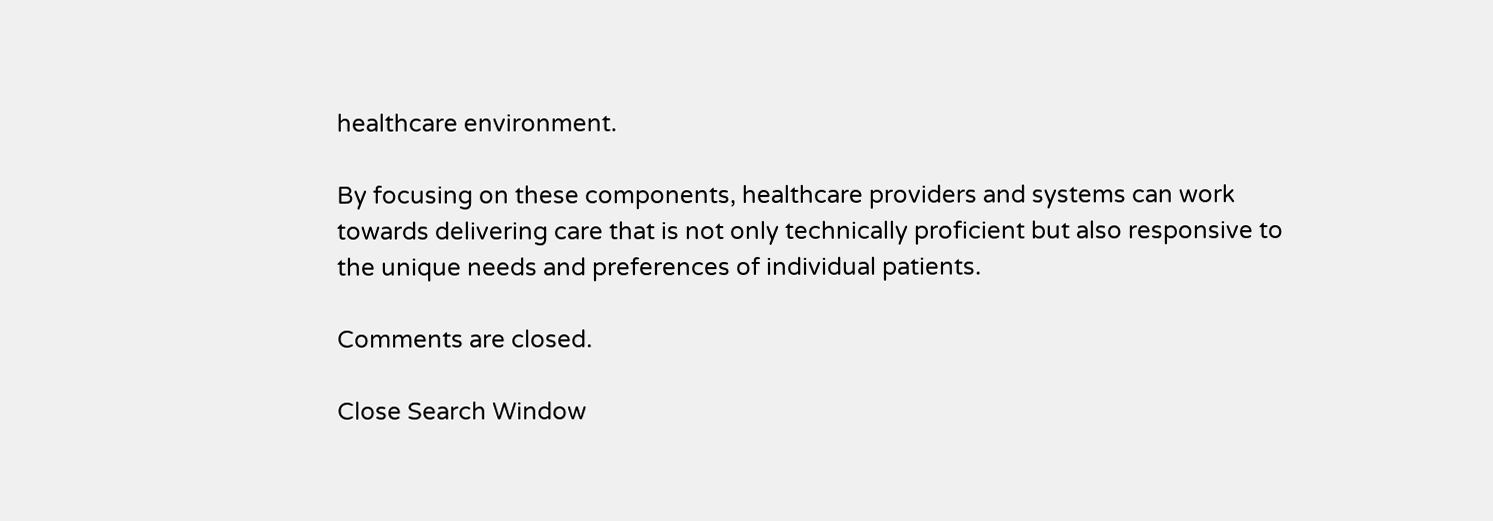healthcare environment.

By focusing on these components, healthcare providers and systems can work towards delivering care that is not only technically proficient but also responsive to the unique needs and preferences of individual patients.

Comments are closed.

Close Search Window